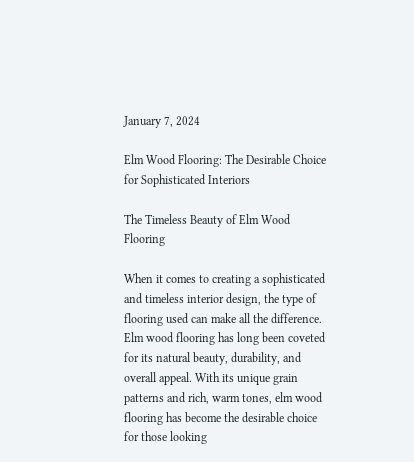January 7, 2024

Elm Wood Flooring: The Desirable Choice for Sophisticated Interiors

The Timeless Beauty of Elm Wood Flooring

When it comes to creating a sophisticated and timeless interior design, the type of flooring used can make all the difference. Elm wood flooring has long been coveted for its natural beauty, durability, and overall appeal. With its unique grain patterns and rich, warm tones, elm wood flooring has become the desirable choice for those looking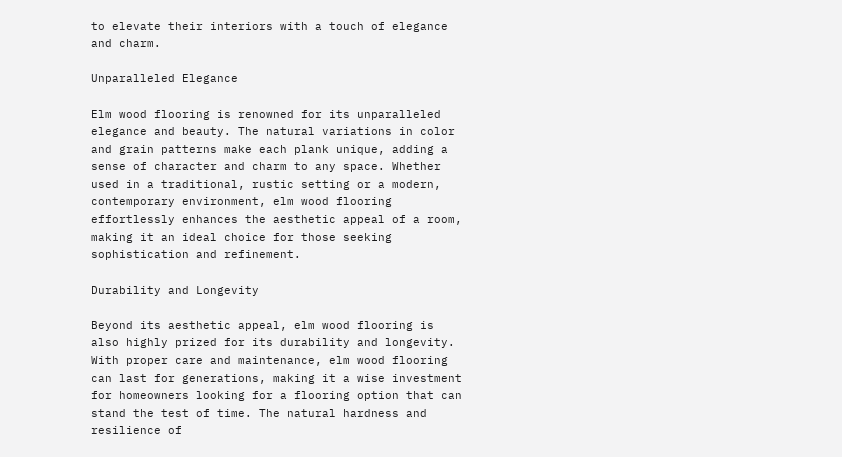to elevate their interiors with a touch of elegance and charm.

Unparalleled Elegance

Elm wood flooring is renowned for its unparalleled elegance and beauty. The natural variations in color and grain patterns make each plank unique, adding a sense of character and charm to any space. Whether used in a traditional, rustic setting or a modern, contemporary environment, elm wood flooring effortlessly enhances the aesthetic appeal of a room, making it an ideal choice for those seeking sophistication and refinement.

Durability and Longevity

Beyond its aesthetic appeal, elm wood flooring is also highly prized for its durability and longevity. With proper care and maintenance, elm wood flooring can last for generations, making it a wise investment for homeowners looking for a flooring option that can stand the test of time. The natural hardness and resilience of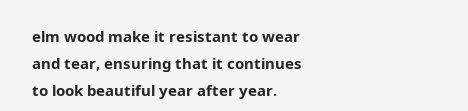elm wood make it resistant to wear and tear, ensuring that it continues to look beautiful year after year.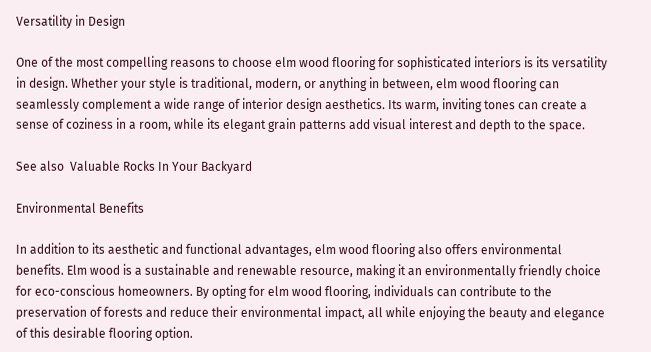Versatility in Design

One of the most compelling reasons to choose elm wood flooring for sophisticated interiors is its versatility in design. Whether your style is traditional, modern, or anything in between, elm wood flooring can seamlessly complement a wide range of interior design aesthetics. Its warm, inviting tones can create a sense of coziness in a room, while its elegant grain patterns add visual interest and depth to the space.

See also  Valuable Rocks In Your Backyard

Environmental Benefits

In addition to its aesthetic and functional advantages, elm wood flooring also offers environmental benefits. Elm wood is a sustainable and renewable resource, making it an environmentally friendly choice for eco-conscious homeowners. By opting for elm wood flooring, individuals can contribute to the preservation of forests and reduce their environmental impact, all while enjoying the beauty and elegance of this desirable flooring option.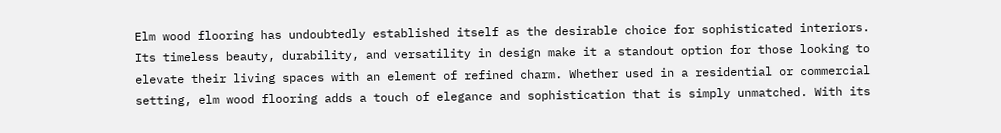Elm wood flooring has undoubtedly established itself as the desirable choice for sophisticated interiors. Its timeless beauty, durability, and versatility in design make it a standout option for those looking to elevate their living spaces with an element of refined charm. Whether used in a residential or commercial setting, elm wood flooring adds a touch of elegance and sophistication that is simply unmatched. With its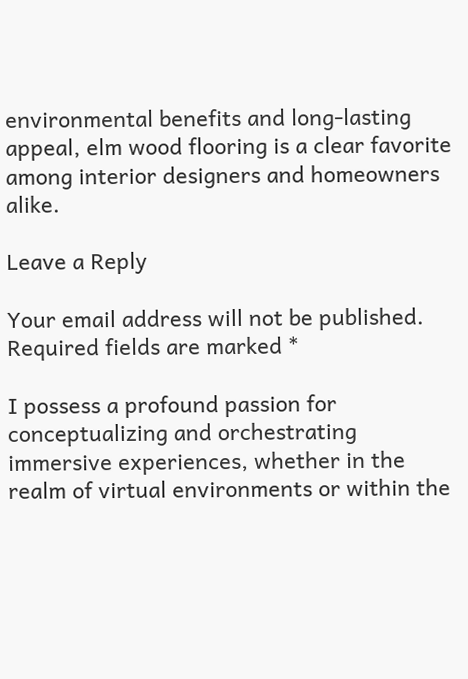environmental benefits and long-lasting appeal, elm wood flooring is a clear favorite among interior designers and homeowners alike.

Leave a Reply

Your email address will not be published. Required fields are marked *

I possess a profound passion for conceptualizing and orchestrating immersive experiences, whether in the realm of virtual environments or within the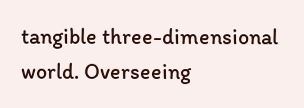tangible three-dimensional world. Overseeing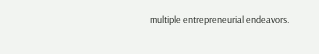multiple entrepreneurial endeavors.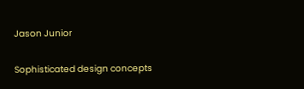Jason Junior

Sophisticated design concepts